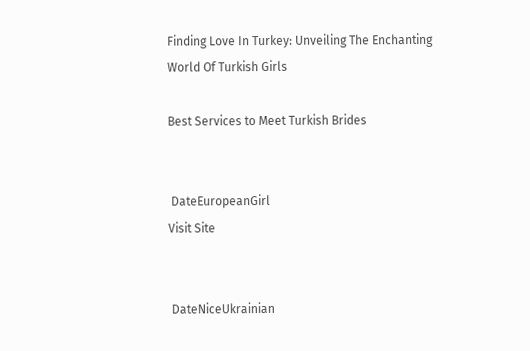Finding Love In Turkey: Unveiling The Enchanting World Of Turkish Girls

Best Services to Meet Turkish Brides


 DateEuropeanGirl
Visit Site


 DateNiceUkrainian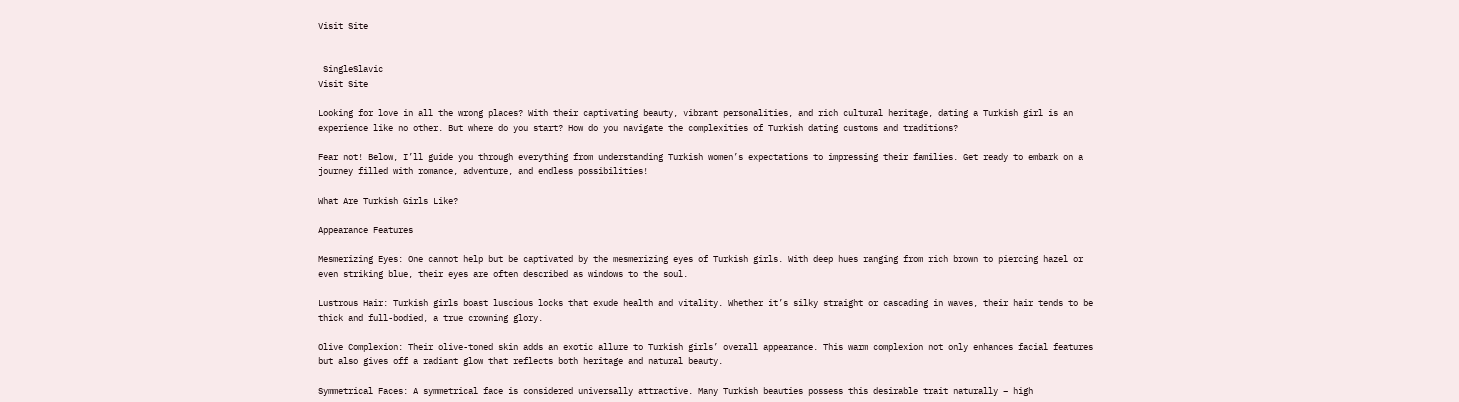Visit Site


 SingleSlavic
Visit Site

Looking for love in all the wrong places? With their captivating beauty, vibrant personalities, and rich cultural heritage, dating a Turkish girl is an experience like no other. But where do you start? How do you navigate the complexities of Turkish dating customs and traditions?

Fear not! Below, I’ll guide you through everything from understanding Turkish women’s expectations to impressing their families. Get ready to embark on a journey filled with romance, adventure, and endless possibilities!

What Are Turkish Girls Like?

Appearance Features

Mesmerizing Eyes: One cannot help but be captivated by the mesmerizing eyes of Turkish girls. With deep hues ranging from rich brown to piercing hazel or even striking blue, their eyes are often described as windows to the soul.

Lustrous Hair: Turkish girls boast luscious locks that exude health and vitality. Whether it’s silky straight or cascading in waves, their hair tends to be thick and full-bodied, a true crowning glory.

Olive Complexion: Their olive-toned skin adds an exotic allure to Turkish girls’ overall appearance. This warm complexion not only enhances facial features but also gives off a radiant glow that reflects both heritage and natural beauty.

Symmetrical Faces: A symmetrical face is considered universally attractive. Many Turkish beauties possess this desirable trait naturally – high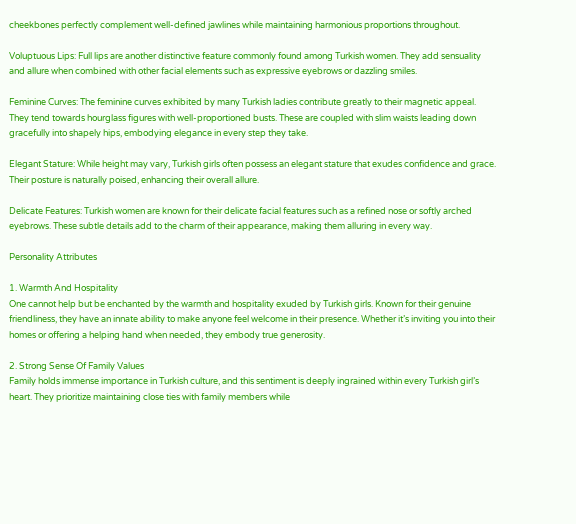cheekbones perfectly complement well-defined jawlines while maintaining harmonious proportions throughout.

Voluptuous Lips: Full lips are another distinctive feature commonly found among Turkish women. They add sensuality and allure when combined with other facial elements such as expressive eyebrows or dazzling smiles.

Feminine Curves: The feminine curves exhibited by many Turkish ladies contribute greatly to their magnetic appeal. They tend towards hourglass figures with well-proportioned busts. These are coupled with slim waists leading down gracefully into shapely hips, embodying elegance in every step they take.

Elegant Stature: While height may vary, Turkish girls often possess an elegant stature that exudes confidence and grace. Their posture is naturally poised, enhancing their overall allure.

Delicate Features: Turkish women are known for their delicate facial features such as a refined nose or softly arched eyebrows. These subtle details add to the charm of their appearance, making them alluring in every way.

Personality Attributes

1. Warmth And Hospitality
One cannot help but be enchanted by the warmth and hospitality exuded by Turkish girls. Known for their genuine friendliness, they have an innate ability to make anyone feel welcome in their presence. Whether it’s inviting you into their homes or offering a helping hand when needed, they embody true generosity.

2. Strong Sense Of Family Values
Family holds immense importance in Turkish culture, and this sentiment is deeply ingrained within every Turkish girl’s heart. They prioritize maintaining close ties with family members while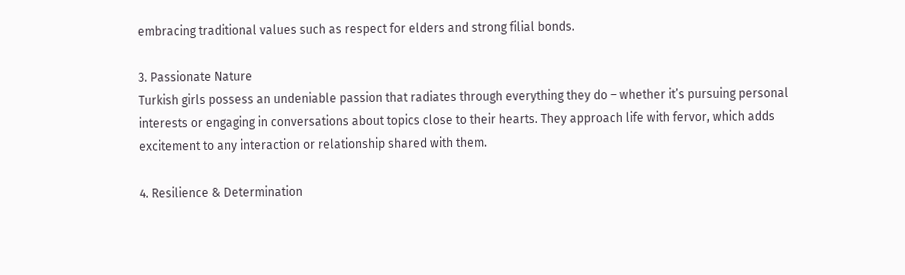embracing traditional values such as respect for elders and strong filial bonds.

3. Passionate Nature
Turkish girls possess an undeniable passion that radiates through everything they do – whether it’s pursuing personal interests or engaging in conversations about topics close to their hearts. They approach life with fervor, which adds excitement to any interaction or relationship shared with them.

4. Resilience & Determination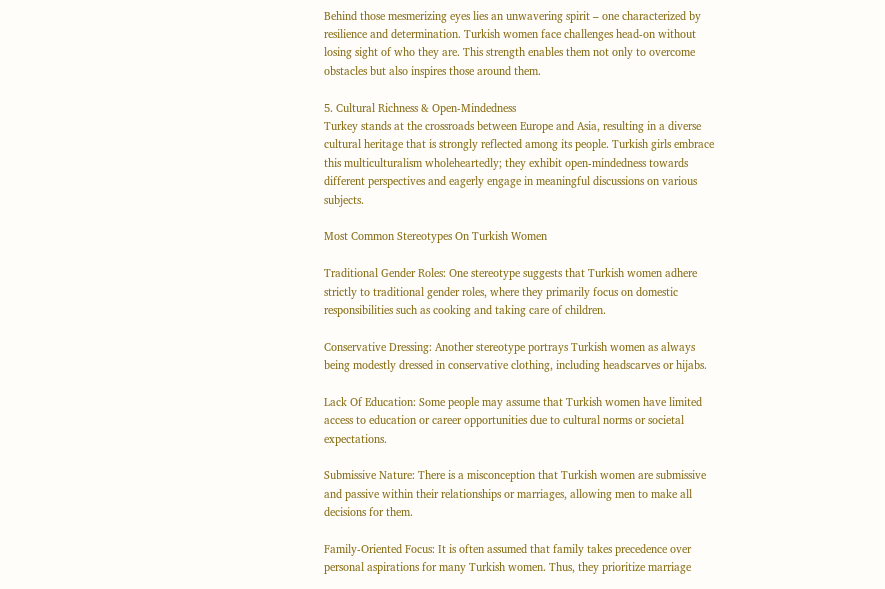Behind those mesmerizing eyes lies an unwavering spirit – one characterized by resilience and determination. Turkish women face challenges head-on without losing sight of who they are. This strength enables them not only to overcome obstacles but also inspires those around them.

5. Cultural Richness & Open-Mindedness
Turkey stands at the crossroads between Europe and Asia, resulting in a diverse cultural heritage that is strongly reflected among its people. Turkish girls embrace this multiculturalism wholeheartedly; they exhibit open-mindedness towards different perspectives and eagerly engage in meaningful discussions on various subjects.

Most Common Stereotypes On Turkish Women

Traditional Gender Roles: One stereotype suggests that Turkish women adhere strictly to traditional gender roles, where they primarily focus on domestic responsibilities such as cooking and taking care of children.

Conservative Dressing: Another stereotype portrays Turkish women as always being modestly dressed in conservative clothing, including headscarves or hijabs.

Lack Of Education: Some people may assume that Turkish women have limited access to education or career opportunities due to cultural norms or societal expectations.

Submissive Nature: There is a misconception that Turkish women are submissive and passive within their relationships or marriages, allowing men to make all decisions for them.

Family-Oriented Focus: It is often assumed that family takes precedence over personal aspirations for many Turkish women. Thus, they prioritize marriage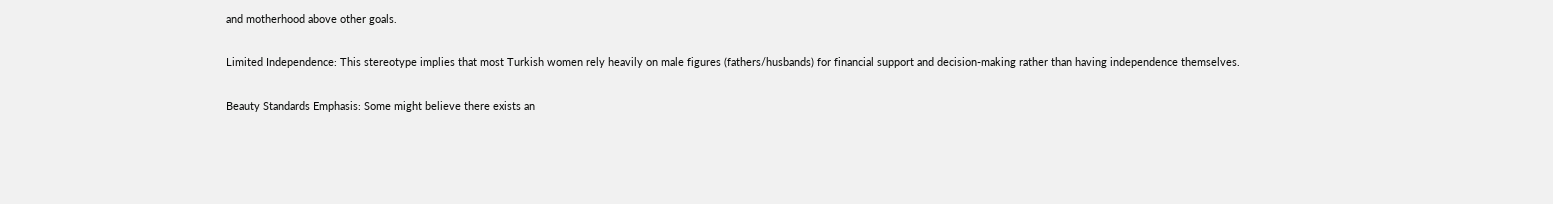and motherhood above other goals.

Limited Independence: This stereotype implies that most Turkish women rely heavily on male figures (fathers/husbands) for financial support and decision-making rather than having independence themselves.

Beauty Standards Emphasis: Some might believe there exists an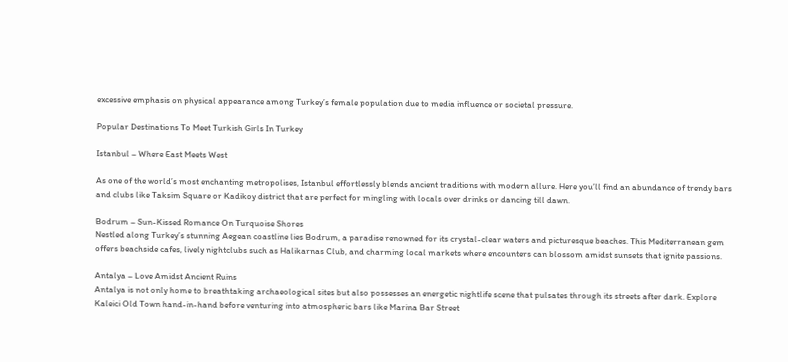excessive emphasis on physical appearance among Turkey’s female population due to media influence or societal pressure.

Popular Destinations To Meet Turkish Girls In Turkey

Istanbul – Where East Meets West

As one of the world’s most enchanting metropolises, Istanbul effortlessly blends ancient traditions with modern allure. Here you’ll find an abundance of trendy bars and clubs like Taksim Square or Kadikoy district that are perfect for mingling with locals over drinks or dancing till dawn.

Bodrum – Sun-Kissed Romance On Turquoise Shores
Nestled along Turkey’s stunning Aegean coastline lies Bodrum, a paradise renowned for its crystal-clear waters and picturesque beaches. This Mediterranean gem offers beachside cafes, lively nightclubs such as Halikarnas Club, and charming local markets where encounters can blossom amidst sunsets that ignite passions.

Antalya – Love Amidst Ancient Ruins
Antalya is not only home to breathtaking archaeological sites but also possesses an energetic nightlife scene that pulsates through its streets after dark. Explore Kaleici Old Town hand-in-hand before venturing into atmospheric bars like Marina Bar Street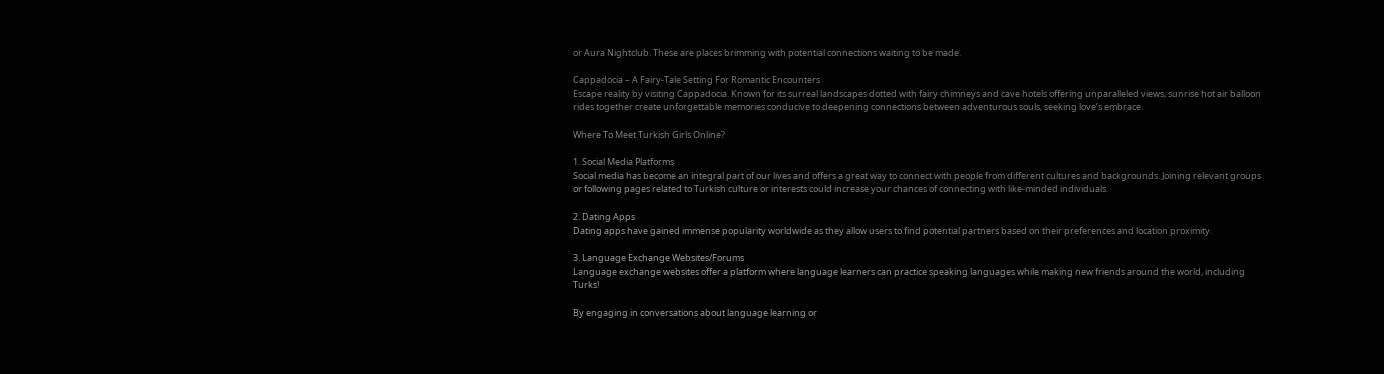or Aura Nightclub. These are places brimming with potential connections waiting to be made.

Cappadocia – A Fairy-Tale Setting For Romantic Encounters
Escape reality by visiting Cappadocia. Known for its surreal landscapes dotted with fairy chimneys and cave hotels offering unparalleled views, sunrise hot air balloon rides together create unforgettable memories conducive to deepening connections between adventurous souls, seeking love’s embrace.

Where To Meet Turkish Girls Online?

1. Social Media Platforms
Social media has become an integral part of our lives and offers a great way to connect with people from different cultures and backgrounds. Joining relevant groups or following pages related to Turkish culture or interests could increase your chances of connecting with like-minded individuals.

2. Dating Apps
Dating apps have gained immense popularity worldwide as they allow users to find potential partners based on their preferences and location proximity.

3. Language Exchange Websites/Forums
Language exchange websites offer a platform where language learners can practice speaking languages while making new friends around the world, including Turks!

By engaging in conversations about language learning or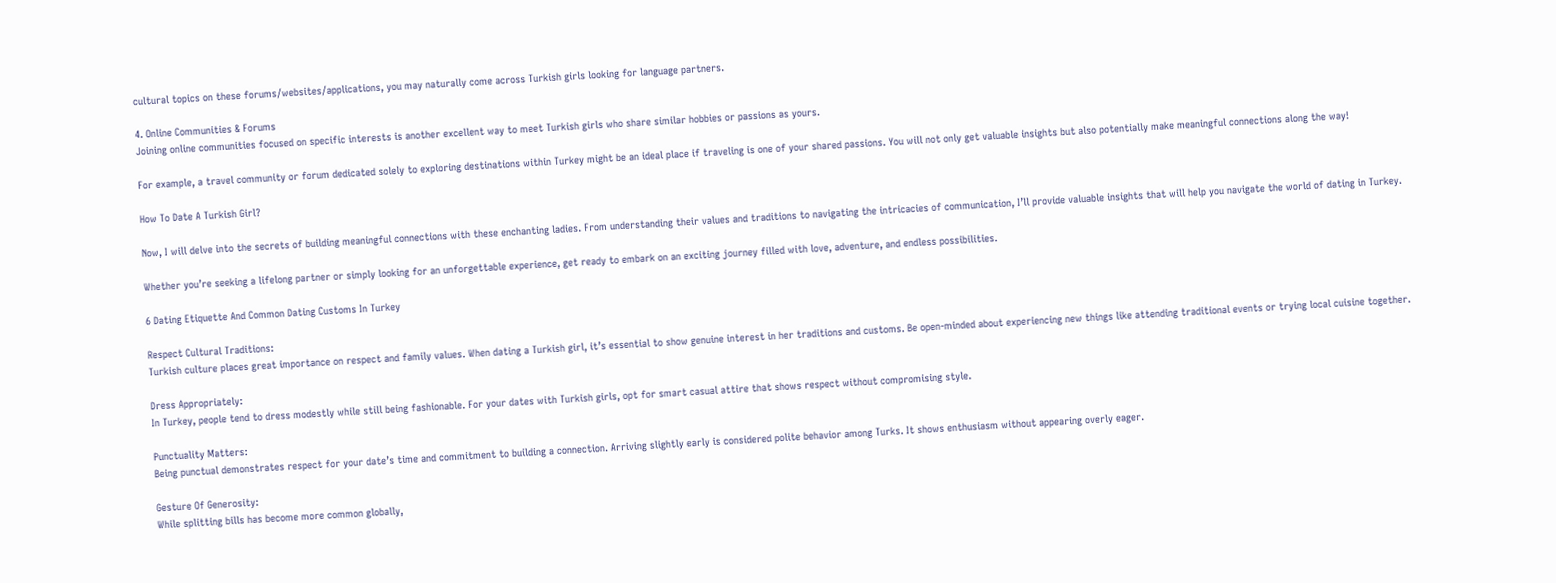cultural topics on these forums/websites/applications, you may naturally come across Turkish girls looking for language partners.

4. Online Communities & Forums
Joining online communities focused on specific interests is another excellent way to meet Turkish girls who share similar hobbies or passions as yours.

For example, a travel community or forum dedicated solely to exploring destinations within Turkey might be an ideal place if traveling is one of your shared passions. You will not only get valuable insights but also potentially make meaningful connections along the way!

How To Date A Turkish Girl?

Now, I will delve into the secrets of building meaningful connections with these enchanting ladies. From understanding their values and traditions to navigating the intricacies of communication, I’ll provide valuable insights that will help you navigate the world of dating in Turkey.

Whether you’re seeking a lifelong partner or simply looking for an unforgettable experience, get ready to embark on an exciting journey filled with love, adventure, and endless possibilities.

6 Dating Etiquette And Common Dating Customs In Turkey

Respect Cultural Traditions:
Turkish culture places great importance on respect and family values. When dating a Turkish girl, it’s essential to show genuine interest in her traditions and customs. Be open-minded about experiencing new things like attending traditional events or trying local cuisine together.

Dress Appropriately:
In Turkey, people tend to dress modestly while still being fashionable. For your dates with Turkish girls, opt for smart casual attire that shows respect without compromising style.

Punctuality Matters:
Being punctual demonstrates respect for your date’s time and commitment to building a connection. Arriving slightly early is considered polite behavior among Turks. It shows enthusiasm without appearing overly eager.

Gesture Of Generosity:
While splitting bills has become more common globally,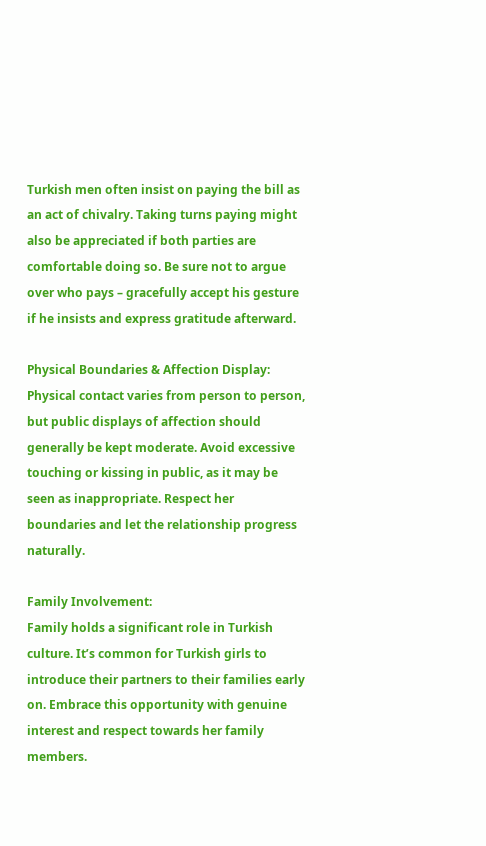Turkish men often insist on paying the bill as an act of chivalry. Taking turns paying might also be appreciated if both parties are comfortable doing so. Be sure not to argue over who pays – gracefully accept his gesture if he insists and express gratitude afterward.

Physical Boundaries & Affection Display:
Physical contact varies from person to person, but public displays of affection should generally be kept moderate. Avoid excessive touching or kissing in public, as it may be seen as inappropriate. Respect her boundaries and let the relationship progress naturally.

Family Involvement:
Family holds a significant role in Turkish culture. It’s common for Turkish girls to introduce their partners to their families early on. Embrace this opportunity with genuine interest and respect towards her family members.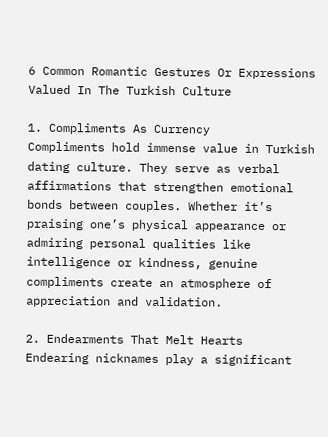6 Common Romantic Gestures Or Expressions Valued In The Turkish Culture

1. Compliments As Currency
Compliments hold immense value in Turkish dating culture. They serve as verbal affirmations that strengthen emotional bonds between couples. Whether it’s praising one’s physical appearance or admiring personal qualities like intelligence or kindness, genuine compliments create an atmosphere of appreciation and validation.

2. Endearments That Melt Hearts
Endearing nicknames play a significant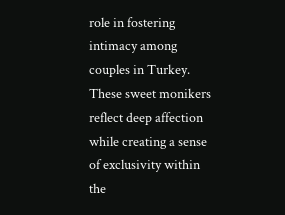role in fostering intimacy among couples in Turkey. These sweet monikers reflect deep affection while creating a sense of exclusivity within the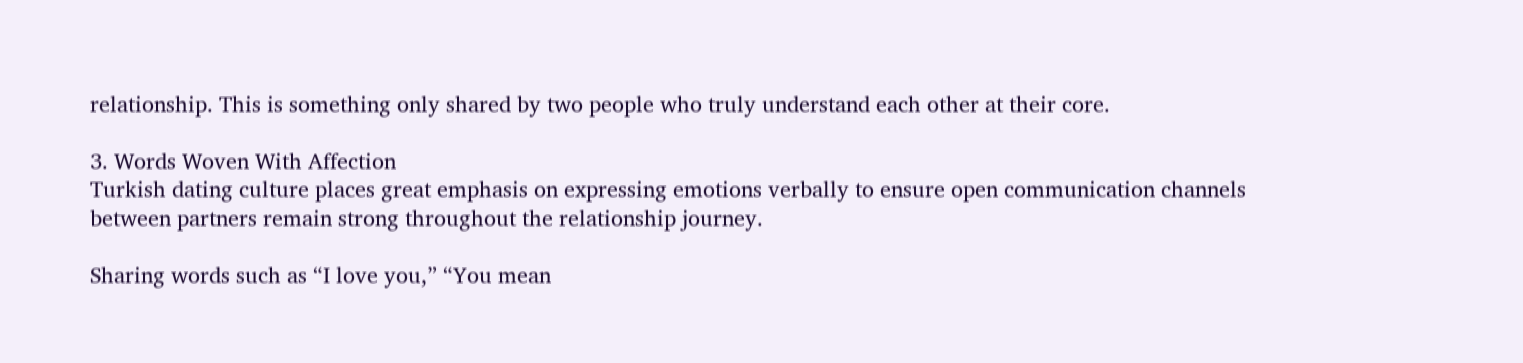relationship. This is something only shared by two people who truly understand each other at their core.

3. Words Woven With Affection
Turkish dating culture places great emphasis on expressing emotions verbally to ensure open communication channels between partners remain strong throughout the relationship journey.

Sharing words such as “I love you,” “You mean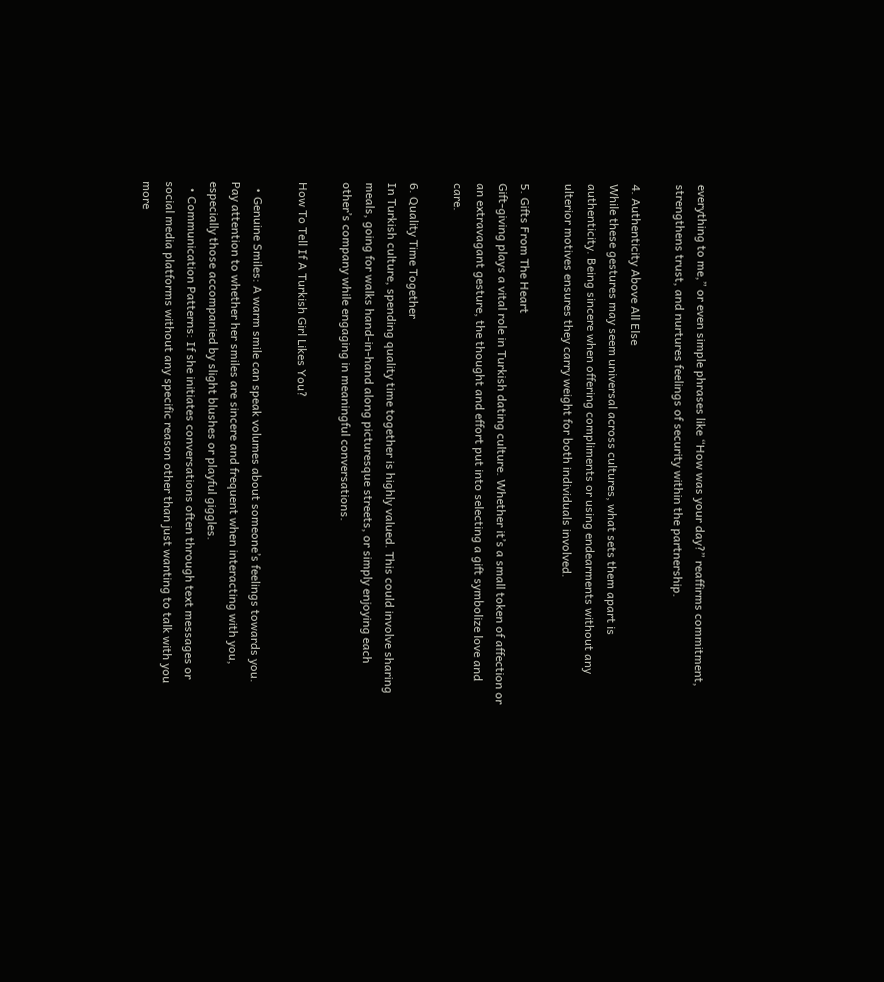everything to me,” or even simple phrases like “How was your day?” reaffirms commitment, strengthens trust, and nurtures feelings of security within the partnership.

4. Authenticity Above All Else
While these gestures may seem universal across cultures, what sets them apart is authenticity. Being sincere when offering compliments or using endearments without any ulterior motives ensures they carry weight for both individuals involved.

5. Gifts From The Heart
Gift-giving plays a vital role in Turkish dating culture. Whether it’s a small token of affection or an extravagant gesture, the thought and effort put into selecting a gift symbolize love and care.

6. Quality Time Together
In Turkish culture, spending quality time together is highly valued. This could involve sharing meals, going for walks hand-in-hand along picturesque streets, or simply enjoying each other’s company while engaging in meaningful conversations.

How To Tell If A Turkish Girl Likes You?

  • Genuine Smiles: A warm smile can speak volumes about someone’s feelings towards you. Pay attention to whether her smiles are sincere and frequent when interacting with you, especially those accompanied by slight blushes or playful giggles.
  • Communication Patterns: If she initiates conversations often through text messages or social media platforms without any specific reason other than just wanting to talk with you more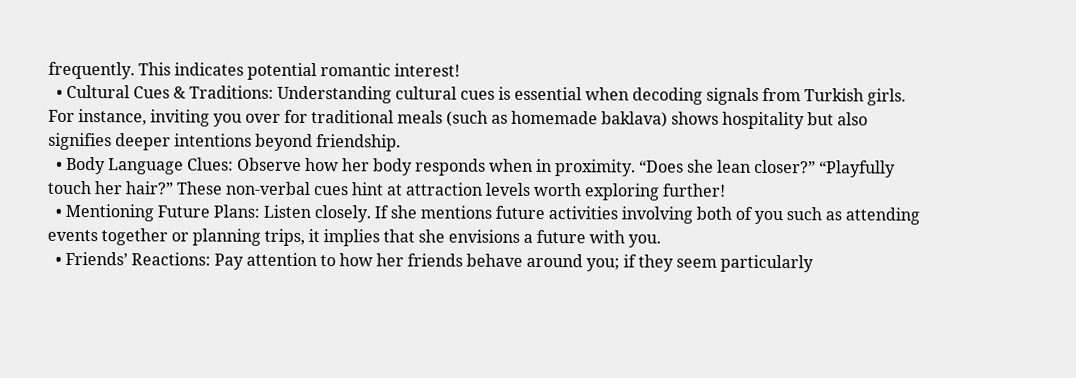frequently. This indicates potential romantic interest!
  • Cultural Cues & Traditions: Understanding cultural cues is essential when decoding signals from Turkish girls. For instance, inviting you over for traditional meals (such as homemade baklava) shows hospitality but also signifies deeper intentions beyond friendship.
  • Body Language Clues: Observe how her body responds when in proximity. “Does she lean closer?” “Playfully touch her hair?” These non-verbal cues hint at attraction levels worth exploring further!
  • Mentioning Future Plans: Listen closely. If she mentions future activities involving both of you such as attending events together or planning trips, it implies that she envisions a future with you.
  • Friends’ Reactions: Pay attention to how her friends behave around you; if they seem particularly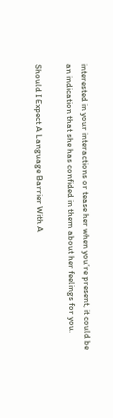interested in your interactions or tease her when you’re present, it could be an indication that she has confided in them about her feelings for you.

Should I Expect A Language Barrier With A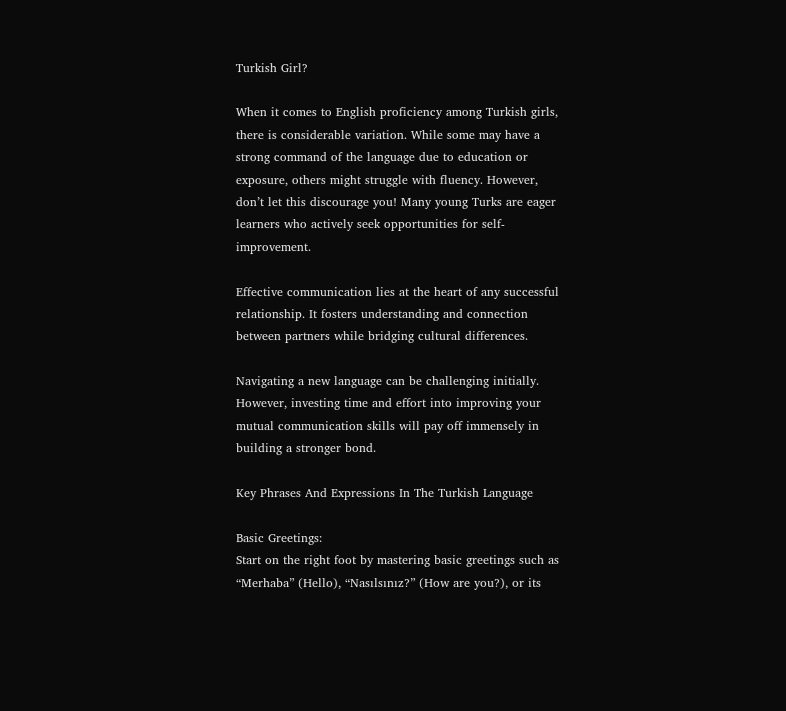Turkish Girl?

When it comes to English proficiency among Turkish girls, there is considerable variation. While some may have a strong command of the language due to education or exposure, others might struggle with fluency. However, don’t let this discourage you! Many young Turks are eager learners who actively seek opportunities for self-improvement.

Effective communication lies at the heart of any successful relationship. It fosters understanding and connection between partners while bridging cultural differences.

Navigating a new language can be challenging initially. However, investing time and effort into improving your mutual communication skills will pay off immensely in building a stronger bond.

Key Phrases And Expressions In The Turkish Language

Basic Greetings:
Start on the right foot by mastering basic greetings such as “Merhaba” (Hello), “Nasılsınız?” (How are you?), or its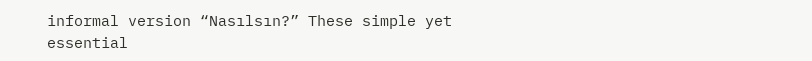informal version “Nasılsın?” These simple yet essential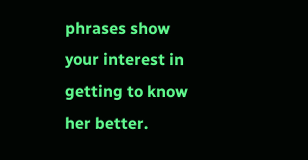phrases show your interest in getting to know her better.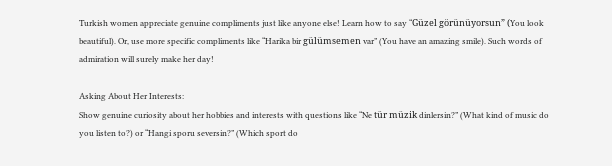Turkish women appreciate genuine compliments just like anyone else! Learn how to say “Güzel görünüyorsun” (You look beautiful). Or, use more specific compliments like “Harika bir gülümsemen var” (You have an amazing smile). Such words of admiration will surely make her day!

Asking About Her Interests:
Show genuine curiosity about her hobbies and interests with questions like “Ne tür müzik dinlersin?” (What kind of music do you listen to?) or “Hangi sporu seversin?” (Which sport do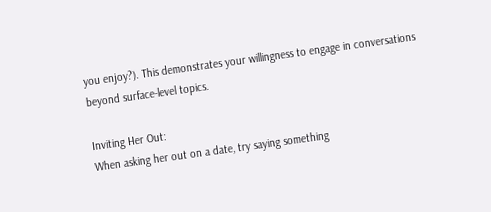you enjoy?). This demonstrates your willingness to engage in conversations beyond surface-level topics.

Inviting Her Out:
When asking her out on a date, try saying something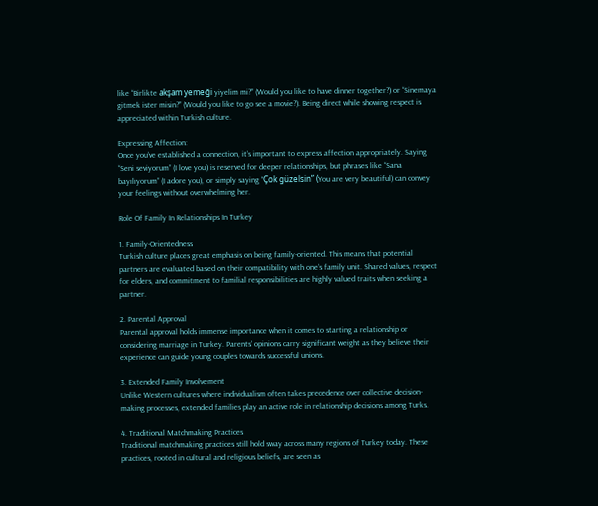like “Birlikte akşam yemeği yiyelim mi?” (Would you like to have dinner together?) or “Sinemaya gitmek ister misin?” (Would you like to go see a movie?). Being direct while showing respect is appreciated within Turkish culture.

Expressing Affection:
Once you’ve established a connection, it’s important to express affection appropriately. Saying “Seni seviyorum” (I love you) is reserved for deeper relationships, but phrases like “Sana bayılıyorum” (I adore you), or simply saying “Çok güzelsin” (You are very beautiful) can convey your feelings without overwhelming her.

Role Of Family In Relationships In Turkey

1. Family-Orientedness
Turkish culture places great emphasis on being family-oriented. This means that potential partners are evaluated based on their compatibility with one’s family unit. Shared values, respect for elders, and commitment to familial responsibilities are highly valued traits when seeking a partner.

2. Parental Approval
Parental approval holds immense importance when it comes to starting a relationship or considering marriage in Turkey. Parents’ opinions carry significant weight as they believe their experience can guide young couples towards successful unions.

3. Extended Family Involvement
Unlike Western cultures where individualism often takes precedence over collective decision-making processes, extended families play an active role in relationship decisions among Turks.

4. Traditional Matchmaking Practices
Traditional matchmaking practices still hold sway across many regions of Turkey today. These practices, rooted in cultural and religious beliefs, are seen as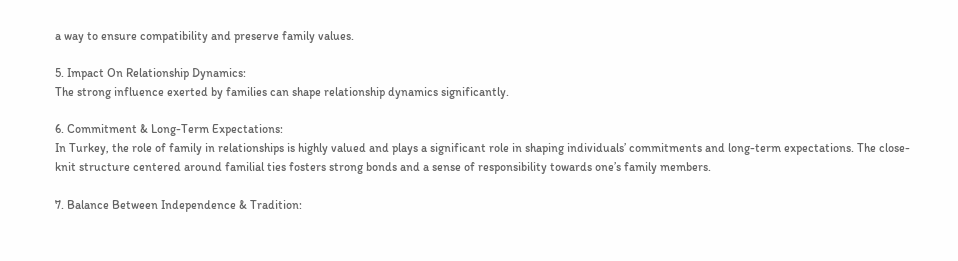a way to ensure compatibility and preserve family values.

5. Impact On Relationship Dynamics:
The strong influence exerted by families can shape relationship dynamics significantly.

6. Commitment & Long-Term Expectations:
In Turkey, the role of family in relationships is highly valued and plays a significant role in shaping individuals’ commitments and long-term expectations. The close-knit structure centered around familial ties fosters strong bonds and a sense of responsibility towards one’s family members.

7. Balance Between Independence & Tradition: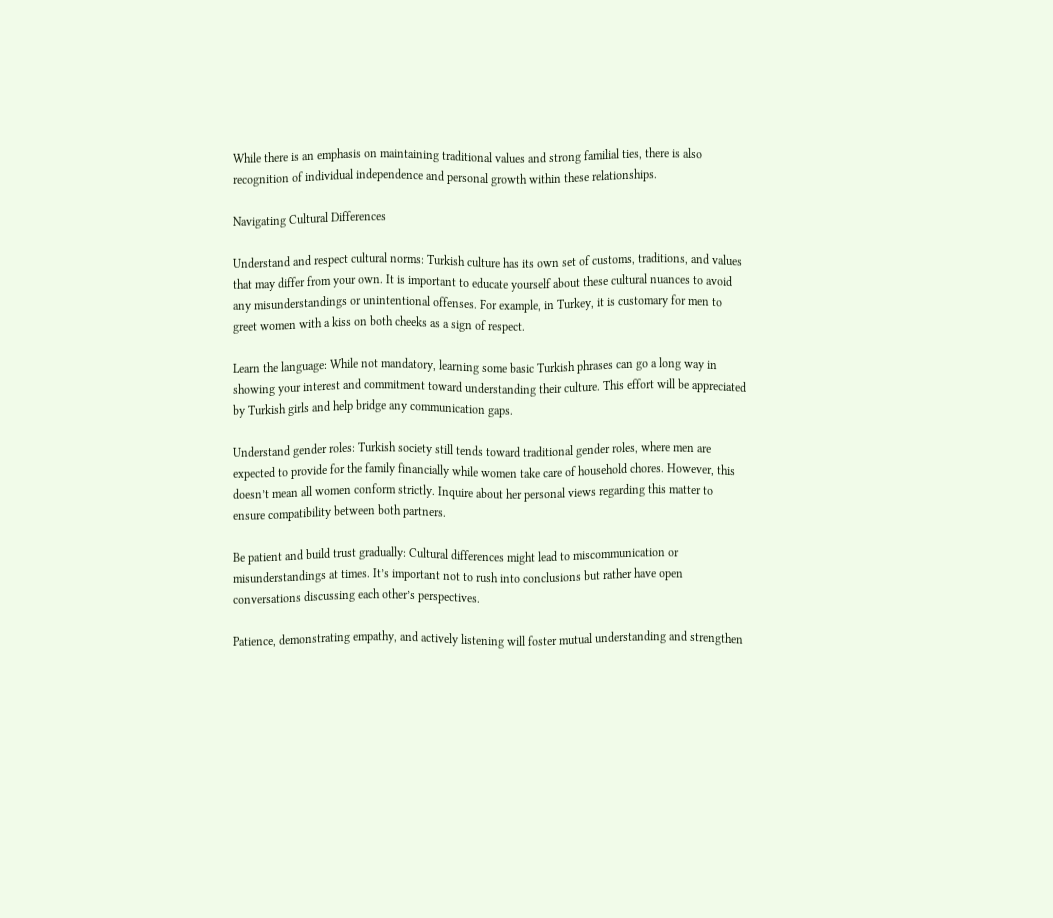While there is an emphasis on maintaining traditional values and strong familial ties, there is also recognition of individual independence and personal growth within these relationships.

Navigating Cultural Differences

Understand and respect cultural norms: Turkish culture has its own set of customs, traditions, and values that may differ from your own. It is important to educate yourself about these cultural nuances to avoid any misunderstandings or unintentional offenses. For example, in Turkey, it is customary for men to greet women with a kiss on both cheeks as a sign of respect.

Learn the language: While not mandatory, learning some basic Turkish phrases can go a long way in showing your interest and commitment toward understanding their culture. This effort will be appreciated by Turkish girls and help bridge any communication gaps.

Understand gender roles: Turkish society still tends toward traditional gender roles, where men are expected to provide for the family financially while women take care of household chores. However, this doesn’t mean all women conform strictly. Inquire about her personal views regarding this matter to ensure compatibility between both partners.

Be patient and build trust gradually: Cultural differences might lead to miscommunication or misunderstandings at times. It’s important not to rush into conclusions but rather have open conversations discussing each other’s perspectives.

Patience, demonstrating empathy, and actively listening will foster mutual understanding and strengthen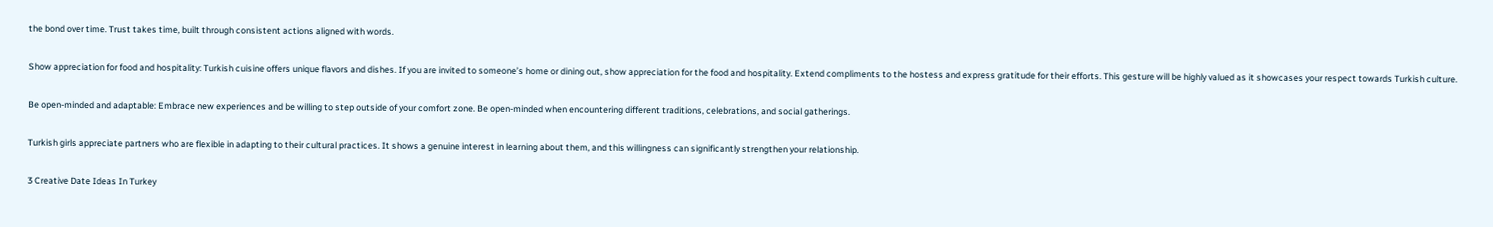the bond over time. Trust takes time, built through consistent actions aligned with words.

Show appreciation for food and hospitality: Turkish cuisine offers unique flavors and dishes. If you are invited to someone’s home or dining out, show appreciation for the food and hospitality. Extend compliments to the hostess and express gratitude for their efforts. This gesture will be highly valued as it showcases your respect towards Turkish culture.

Be open-minded and adaptable: Embrace new experiences and be willing to step outside of your comfort zone. Be open-minded when encountering different traditions, celebrations, and social gatherings.

Turkish girls appreciate partners who are flexible in adapting to their cultural practices. It shows a genuine interest in learning about them, and this willingness can significantly strengthen your relationship.

3 Creative Date Ideas In Turkey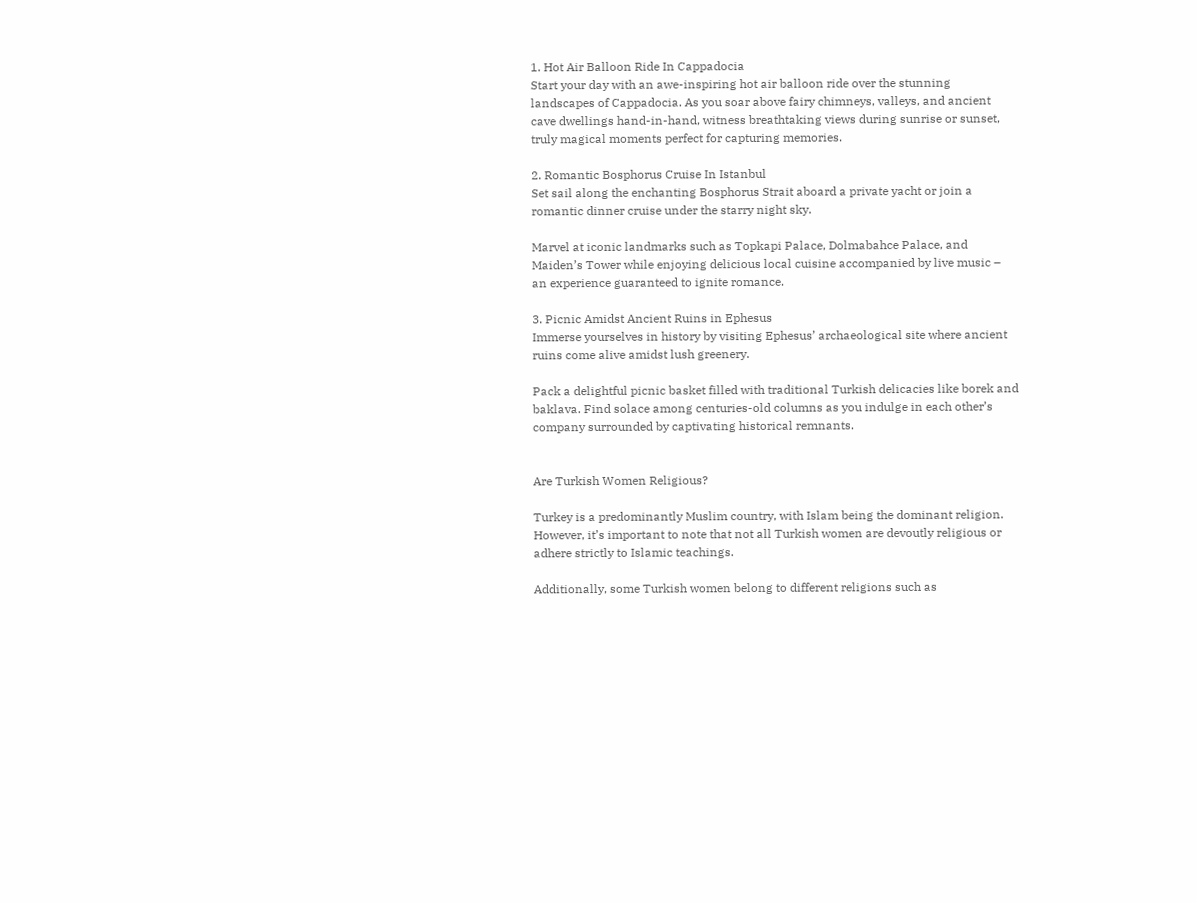1. Hot Air Balloon Ride In Cappadocia
Start your day with an awe-inspiring hot air balloon ride over the stunning landscapes of Cappadocia. As you soar above fairy chimneys, valleys, and ancient cave dwellings hand-in-hand, witness breathtaking views during sunrise or sunset, truly magical moments perfect for capturing memories.

2. Romantic Bosphorus Cruise In Istanbul
Set sail along the enchanting Bosphorus Strait aboard a private yacht or join a romantic dinner cruise under the starry night sky.

Marvel at iconic landmarks such as Topkapi Palace, Dolmabahce Palace, and Maiden’s Tower while enjoying delicious local cuisine accompanied by live music – an experience guaranteed to ignite romance.

3. Picnic Amidst Ancient Ruins in Ephesus
Immerse yourselves in history by visiting Ephesus’ archaeological site where ancient ruins come alive amidst lush greenery.

Pack a delightful picnic basket filled with traditional Turkish delicacies like borek and baklava. Find solace among centuries-old columns as you indulge in each other’s company surrounded by captivating historical remnants.


Are Turkish Women Religious?

Turkey is a predominantly Muslim country, with Islam being the dominant religion. However, it’s important to note that not all Turkish women are devoutly religious or adhere strictly to Islamic teachings.

Additionally, some Turkish women belong to different religions such as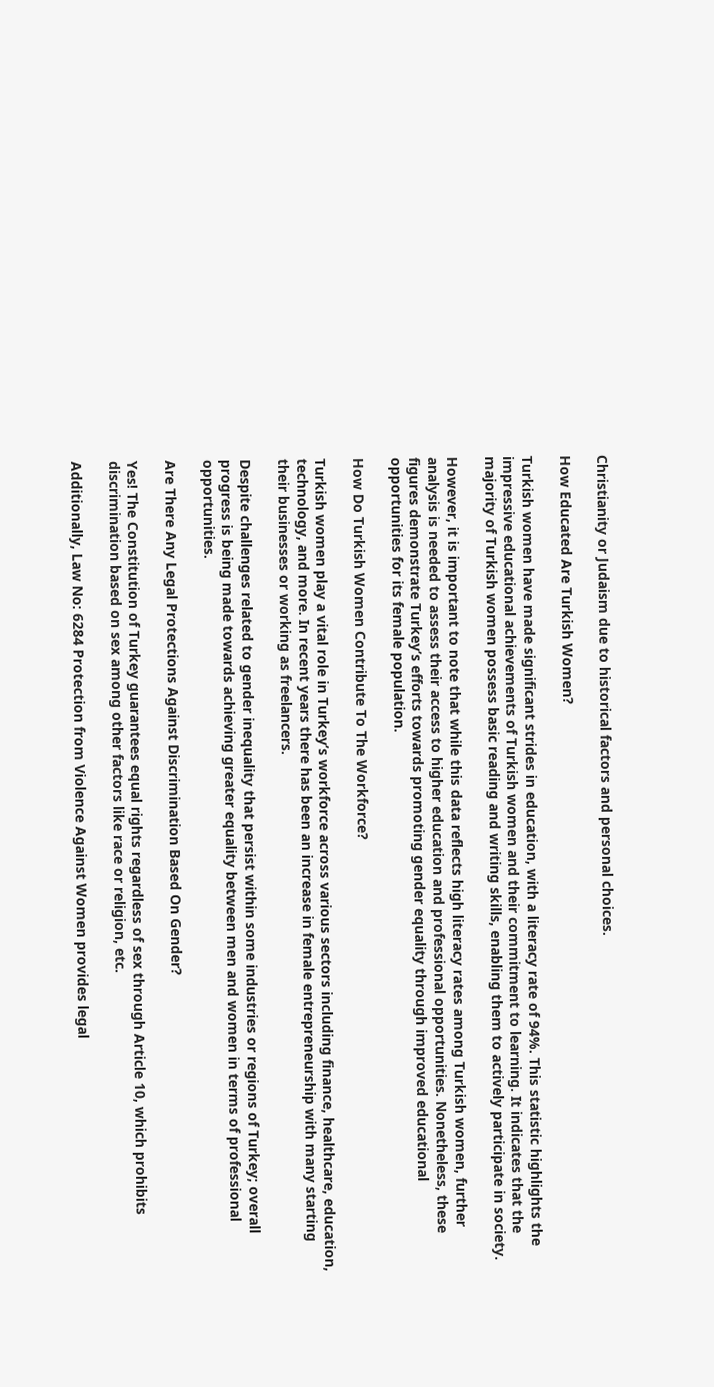Christianity or Judaism due to historical factors and personal choices.

How Educated Are Turkish Women?

Turkish women have made significant strides in education, with a literacy rate of 94%. This statistic highlights the impressive educational achievements of Turkish women and their commitment to learning. It indicates that the majority of Turkish women possess basic reading and writing skills, enabling them to actively participate in society.

However, it is important to note that while this data reflects high literacy rates among Turkish women, further analysis is needed to assess their access to higher education and professional opportunities. Nonetheless, these figures demonstrate Turkey’s efforts towards promoting gender equality through improved educational opportunities for its female population.

How Do Turkish Women Contribute To The Workforce?

Turkish women play a vital role in Turkey’s workforce across various sectors including finance, healthcare, education, technology, and more. In recent years there has been an increase in female entrepreneurship with many starting their businesses or working as freelancers.

Despite challenges related to gender inequality that persist within some industries or regions of Turkey; overall progress is being made towards achieving greater equality between men and women in terms of professional opportunities.

Are There Any Legal Protections Against Discrimination Based On Gender?

Yes! The Constitution of Turkey guarantees equal rights regardless of sex through Article 10, which prohibits discrimination based on sex among other factors like race or religion, etc.

Additionally, Law No: 6284 Protection from Violence Against Women provides legal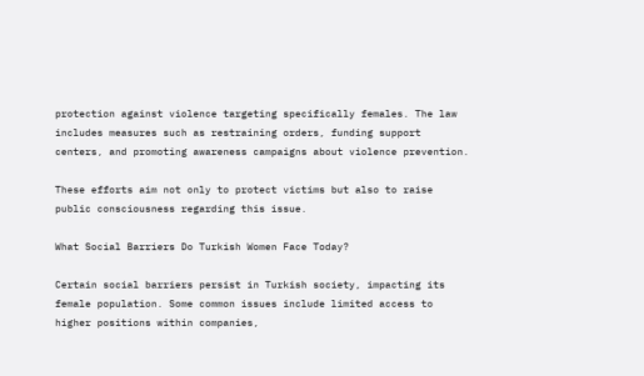protection against violence targeting specifically females. The law includes measures such as restraining orders, funding support centers, and promoting awareness campaigns about violence prevention.

These efforts aim not only to protect victims but also to raise public consciousness regarding this issue.

What Social Barriers Do Turkish Women Face Today?

Certain social barriers persist in Turkish society, impacting its female population. Some common issues include limited access to higher positions within companies,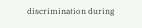discrimination during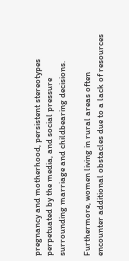pregnancy and motherhood, persistent stereotypes perpetuated by the media, and social pressure surrounding marriage and childbearing decisions.

Furthermore, women living in rural areas often encounter additional obstacles due to a lack of resources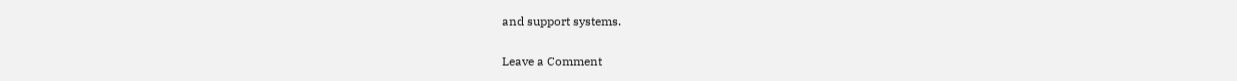and support systems.

Leave a Comment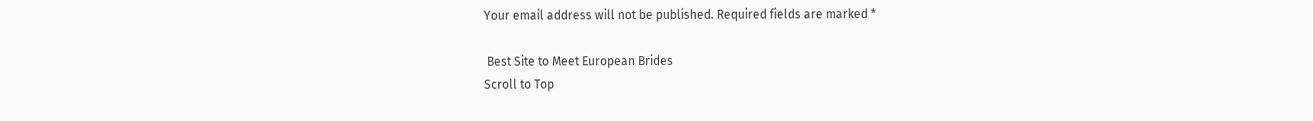Your email address will not be published. Required fields are marked *

 Best Site to Meet European Brides
Scroll to Top